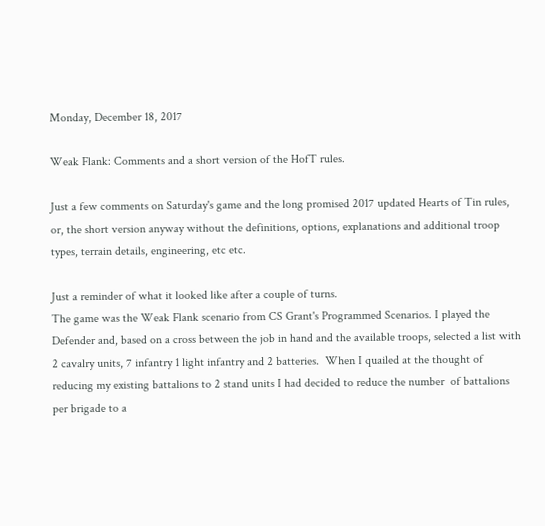Monday, December 18, 2017

Weak Flank: Comments and a short version of the HofT rules.

Just a few comments on Saturday's game and the long promised 2017 updated Hearts of Tin rules, or, the short version anyway without the definitions, options, explanations and additional troop types, terrain details, engineering, etc etc.

Just a reminder of what it looked like after a couple of turns.
The game was the Weak Flank scenario from CS Grant's Programmed Scenarios. I played the Defender and, based on a cross between the job in hand and the available troops, selected a list with 2 cavalry units, 7 infantry 1 light infantry and 2 batteries.  When I quailed at the thought of reducing my existing battalions to 2 stand units I had decided to reduce the number  of battalions per brigade to a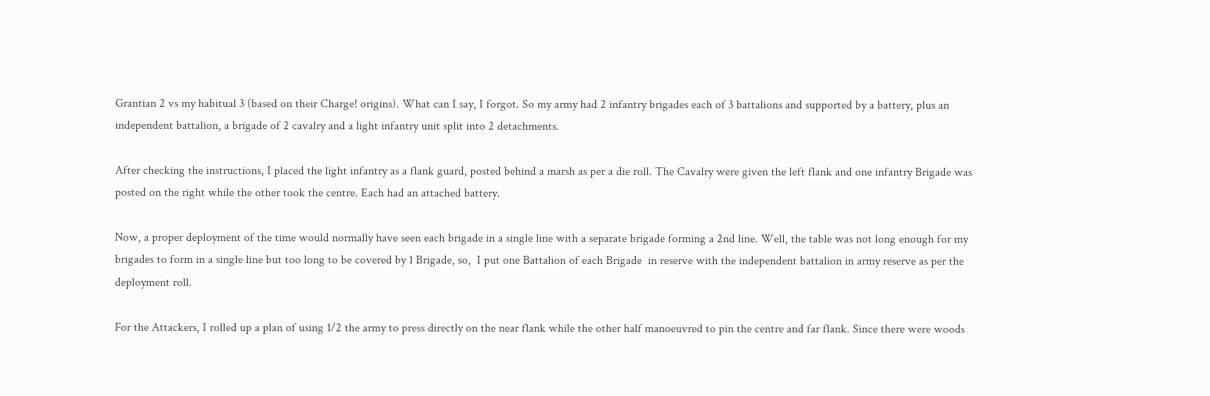Grantian 2 vs my habitual 3 (based on their Charge! origins). What can I say, I forgot. So my army had 2 infantry brigades each of 3 battalions and supported by a battery, plus an independent battalion, a brigade of 2 cavalry and a light infantry unit split into 2 detachments.

After checking the instructions, I placed the light infantry as a flank guard, posted behind a marsh as per a die roll. The Cavalry were given the left flank and one infantry Brigade was posted on the right while the other took the centre. Each had an attached battery.

Now, a proper deployment of the time would normally have seen each brigade in a single line with a separate brigade forming a 2nd line. Well, the table was not long enough for my brigades to form in a single line but too long to be covered by 1 Brigade, so,  I put one Battalion of each Brigade  in reserve with the independent battalion in army reserve as per the deployment roll.

For the Attackers, I rolled up a plan of using 1/2 the army to press directly on the near flank while the other half manoeuvred to pin the centre and far flank. Since there were woods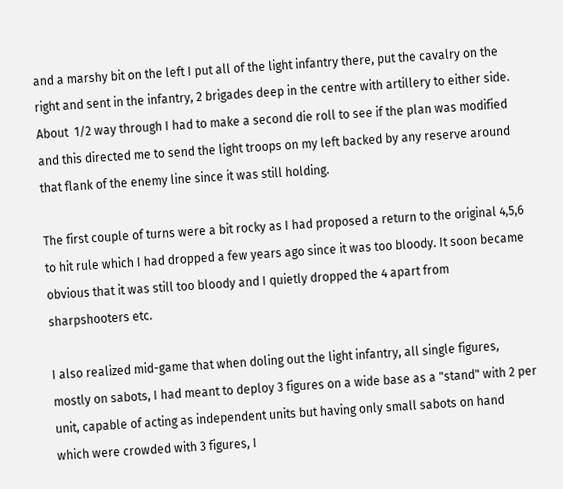and a marshy bit on the left I put all of the light infantry there, put the cavalry on the right and sent in the infantry, 2 brigades deep in the centre with artillery to either side.   About  1/2 way through I had to make a second die roll to see if the plan was modified and this directed me to send the light troops on my left backed by any reserve around that flank of the enemy line since it was still holding.

The first couple of turns were a bit rocky as I had proposed a return to the original 4,5,6 to hit rule which I had dropped a few years ago since it was too bloody. It soon became obvious that it was still too bloody and I quietly dropped the 4 apart from sharpshooters etc.

I also realized mid-game that when doling out the light infantry, all single figures, mostly on sabots, I had meant to deploy 3 figures on a wide base as a "stand" with 2 per unit, capable of acting as independent units but having only small sabots on hand which were crowded with 3 figures, I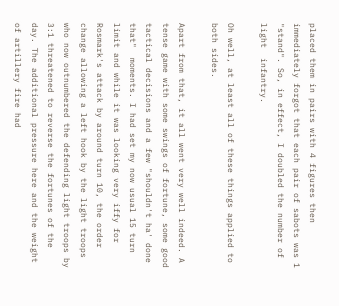placed them in pairs with 4 figures then immediately forgot that each pair of sabots was 1 "stand". So, in effect, I doubled the number of light  infantry.

Oh well, at least all of these things applied to both sides.

Apart from that, it all went very well indeed. A tense game with some swings of fortune, some good tactical decisions and a few "shouldn't ha' done that"  moments. I had set my now usual 15 turn limit and while it was looking very iffy for Rosmark's attack by around turn 10, the order change allowing a left hook by the light troops who now outnumbered the defending light troops by 3:1 threatened to reverse the fortunes of the day. The additional pressure here and the weight of artillery fire had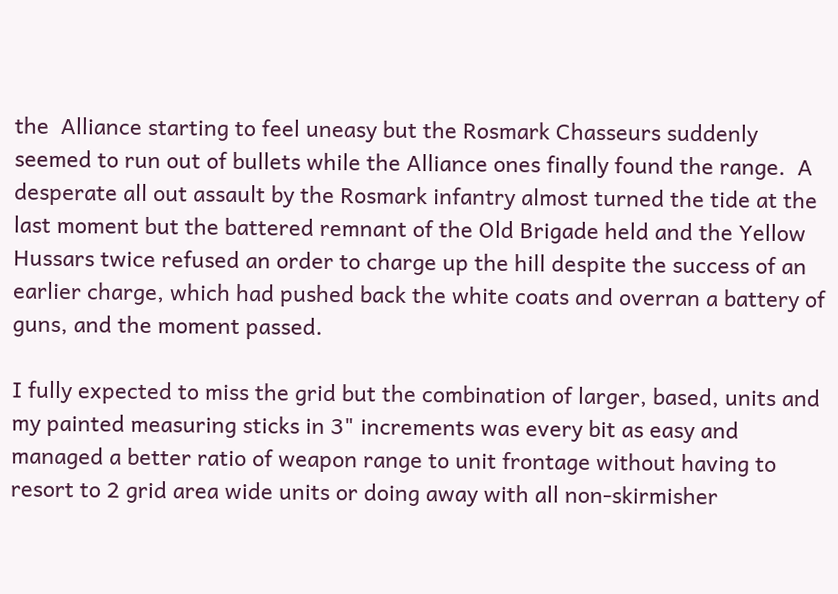the  Alliance starting to feel uneasy but the Rosmark Chasseurs suddenly seemed to run out of bullets while the Alliance ones finally found the range.  A desperate all out assault by the Rosmark infantry almost turned the tide at the last moment but the battered remnant of the Old Brigade held and the Yellow Hussars twice refused an order to charge up the hill despite the success of an earlier charge, which had pushed back the white coats and overran a battery of guns, and the moment passed.

I fully expected to miss the grid but the combination of larger, based, units and my painted measuring sticks in 3" increments was every bit as easy and managed a better ratio of weapon range to unit frontage without having to resort to 2 grid area wide units or doing away with all non-skirmisher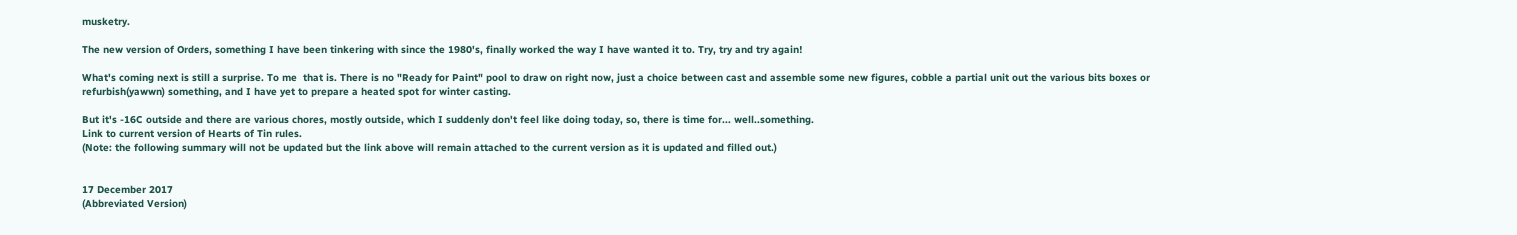musketry.

The new version of Orders, something I have been tinkering with since the 1980's, finally worked the way I have wanted it to. Try, try and try again!

What's coming next is still a surprise. To me  that is. There is no "Ready for Paint" pool to draw on right now, just a choice between cast and assemble some new figures, cobble a partial unit out the various bits boxes or refurbish(yawwn) something, and I have yet to prepare a heated spot for winter casting.

But it's -16C outside and there are various chores, mostly outside, which I suddenly don't feel like doing today, so, there is time for... well..something.
Link to current version of Hearts of Tin rules.
(Note: the following summary will not be updated but the link above will remain attached to the current version as it is updated and filled out.)


17 December 2017
(Abbreviated Version)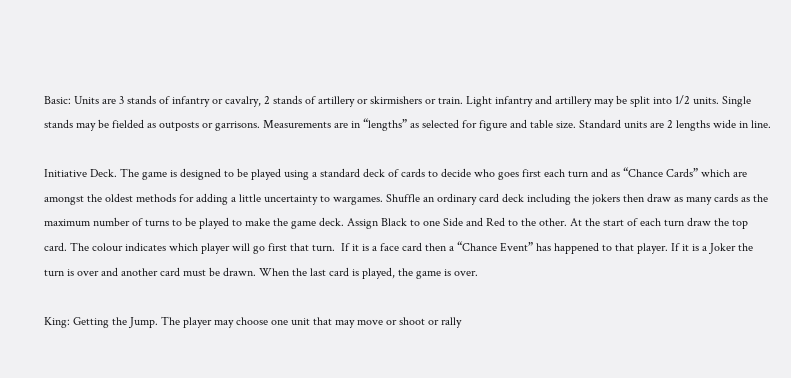Basic: Units are 3 stands of infantry or cavalry, 2 stands of artillery or skirmishers or train. Light infantry and artillery may be split into 1/2 units. Single stands may be fielded as outposts or garrisons. Measurements are in “lengths” as selected for figure and table size. Standard units are 2 lengths wide in line.

Initiative Deck. The game is designed to be played using a standard deck of cards to decide who goes first each turn and as “Chance Cards” which are amongst the oldest methods for adding a little uncertainty to wargames. Shuffle an ordinary card deck including the jokers then draw as many cards as the maximum number of turns to be played to make the game deck. Assign Black to one Side and Red to the other. At the start of each turn draw the top card. The colour indicates which player will go first that turn.  If it is a face card then a “Chance Event” has happened to that player. If it is a Joker the turn is over and another card must be drawn. When the last card is played, the game is over.

King: Getting the Jump. The player may choose one unit that may move or shoot or rally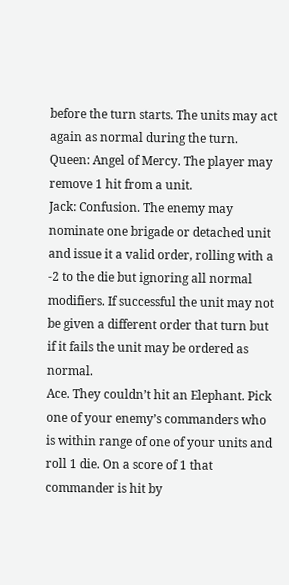before the turn starts. The units may act again as normal during the turn.
Queen: Angel of Mercy. The player may remove 1 hit from a unit.
Jack: Confusion. The enemy may nominate one brigade or detached unit and issue it a valid order, rolling with a -2 to the die but ignoring all normal modifiers. If successful the unit may not be given a different order that turn but if it fails the unit may be ordered as normal.
Ace. They couldn’t hit an Elephant. Pick one of your enemy’s commanders who is within range of one of your units and roll 1 die. On a score of 1 that commander is hit by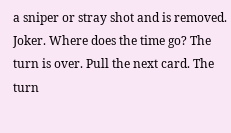a sniper or stray shot and is removed.
Joker. Where does the time go? The turn is over. Pull the next card. The turn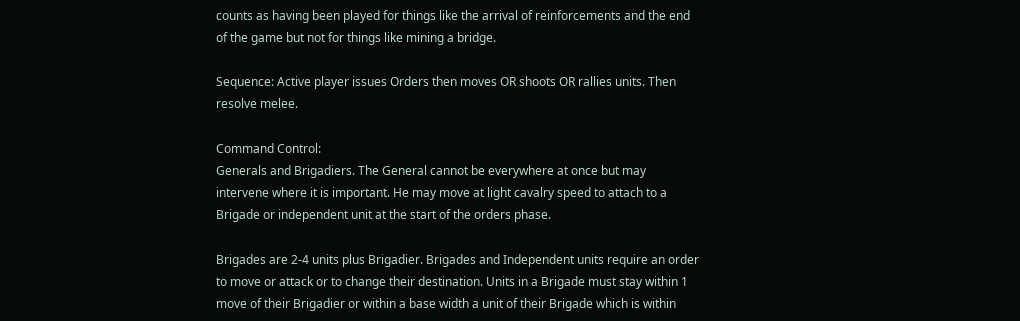counts as having been played for things like the arrival of reinforcements and the end of the game but not for things like mining a bridge.

Sequence: Active player issues Orders then moves OR shoots OR rallies units. Then resolve melee.

Command Control:
Generals and Brigadiers. The General cannot be everywhere at once but may intervene where it is important. He may move at light cavalry speed to attach to a Brigade or independent unit at the start of the orders phase.

Brigades are 2-4 units plus Brigadier. Brigades and Independent units require an order to move or attack or to change their destination. Units in a Brigade must stay within 1 move of their Brigadier or within a base width a unit of their Brigade which is within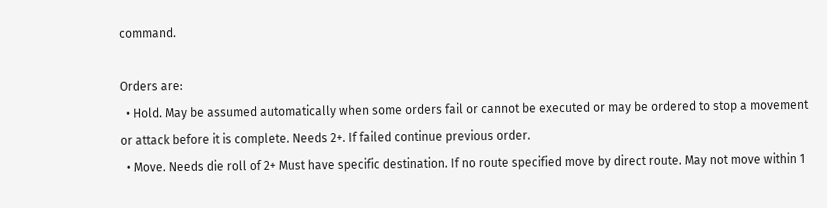command.

Orders are:
  • Hold. May be assumed automatically when some orders fail or cannot be executed or may be ordered to stop a movement or attack before it is complete. Needs 2+. If failed continue previous order.
  • Move. Needs die roll of 2+ Must have specific destination. If no route specified move by direct route. May not move within 1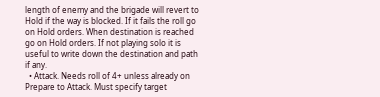length of enemy and the brigade will revert to Hold if the way is blocked. If it fails the roll go on Hold orders. When destination is reached go on Hold orders. If not playing solo it is useful to write down the destination and path if any.
  • Attack. Needs roll of 4+ unless already on Prepare to Attack. Must specify target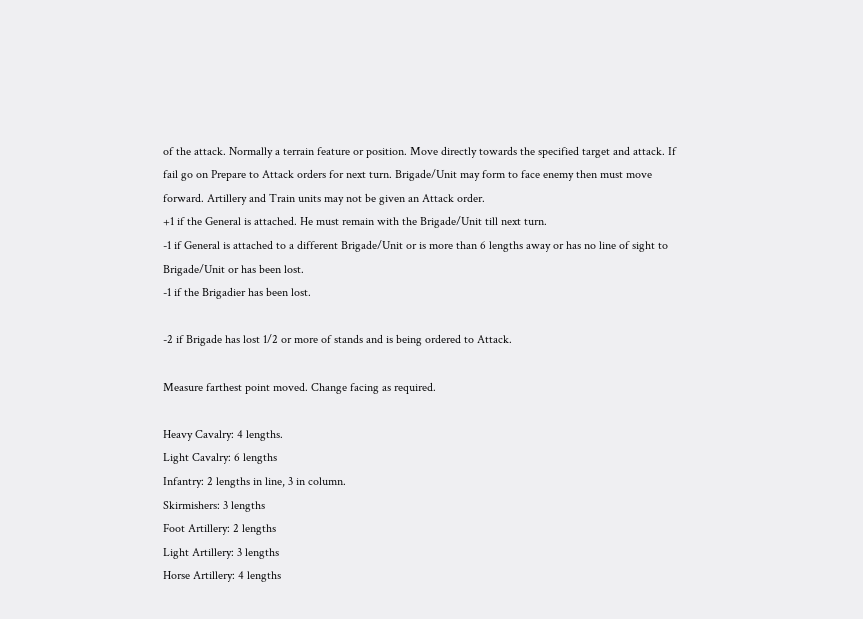of the attack. Normally a terrain feature or position. Move directly towards the specified target and attack. If fail go on Prepare to Attack orders for next turn. Brigade/Unit may form to face enemy then must move forward. Artillery and Train units may not be given an Attack order.
+1 if the General is attached. He must remain with the Brigade/Unit till next turn.
-1 if General is attached to a different Brigade/Unit or is more than 6 lengths away or has no line of sight to Brigade/Unit or has been lost.
-1 if the Brigadier has been lost.

-2 if Brigade has lost 1/2 or more of stands and is being ordered to Attack.

Measure farthest point moved. Change facing as required.

Heavy Cavalry: 4 lengths.
Light Cavalry: 6 lengths
Infantry: 2 lengths in line, 3 in column.
Skirmishers: 3 lengths
Foot Artillery: 2 lengths
Light Artillery: 3 lengths
Horse Artillery: 4 lengths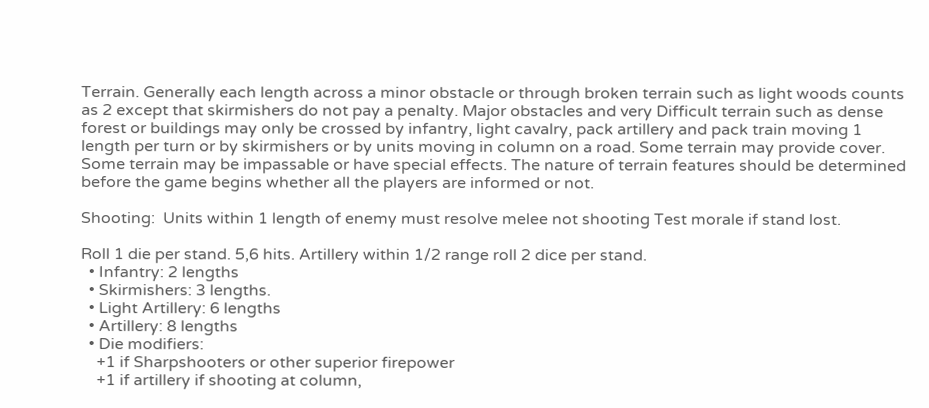Terrain. Generally each length across a minor obstacle or through broken terrain such as light woods counts as 2 except that skirmishers do not pay a penalty. Major obstacles and very Difficult terrain such as dense forest or buildings may only be crossed by infantry, light cavalry, pack artillery and pack train moving 1 length per turn or by skirmishers or by units moving in column on a road. Some terrain may provide cover. Some terrain may be impassable or have special effects. The nature of terrain features should be determined before the game begins whether all the players are informed or not.

Shooting:  Units within 1 length of enemy must resolve melee not shooting Test morale if stand lost.

Roll 1 die per stand. 5,6 hits. Artillery within 1/2 range roll 2 dice per stand.
  • Infantry: 2 lengths
  • Skirmishers: 3 lengths.
  • Light Artillery: 6 lengths
  • Artillery: 8 lengths
  • Die modifiers:
    +1 if Sharpshooters or other superior firepower
    +1 if artillery if shooting at column,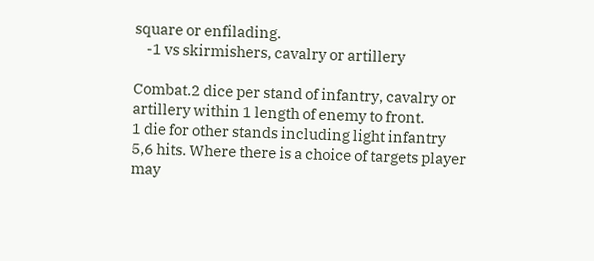square or enfilading.
    -1 vs skirmishers, cavalry or artillery

Combat.2 dice per stand of infantry, cavalry or artillery within 1 length of enemy to front.
1 die for other stands including light infantry
5,6 hits. Where there is a choice of targets player may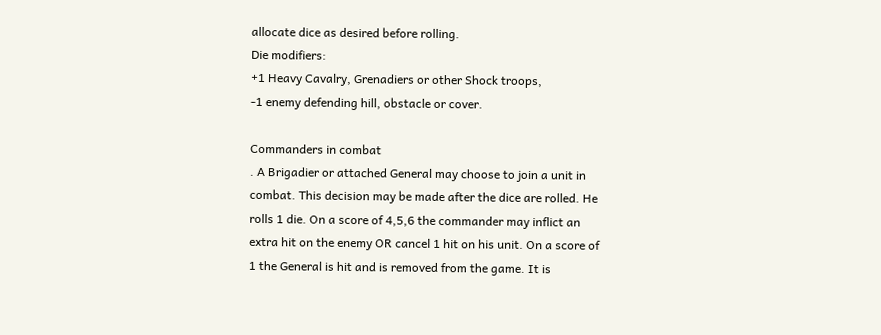allocate dice as desired before rolling.
Die modifiers:
+1 Heavy Cavalry, Grenadiers or other Shock troops,
-1 enemy defending hill, obstacle or cover.

Commanders in combat
. A Brigadier or attached General may choose to join a unit in combat. This decision may be made after the dice are rolled. He rolls 1 die. On a score of 4,5,6 the commander may inflict an extra hit on the enemy OR cancel 1 hit on his unit. On a score of 1 the General is hit and is removed from the game. It is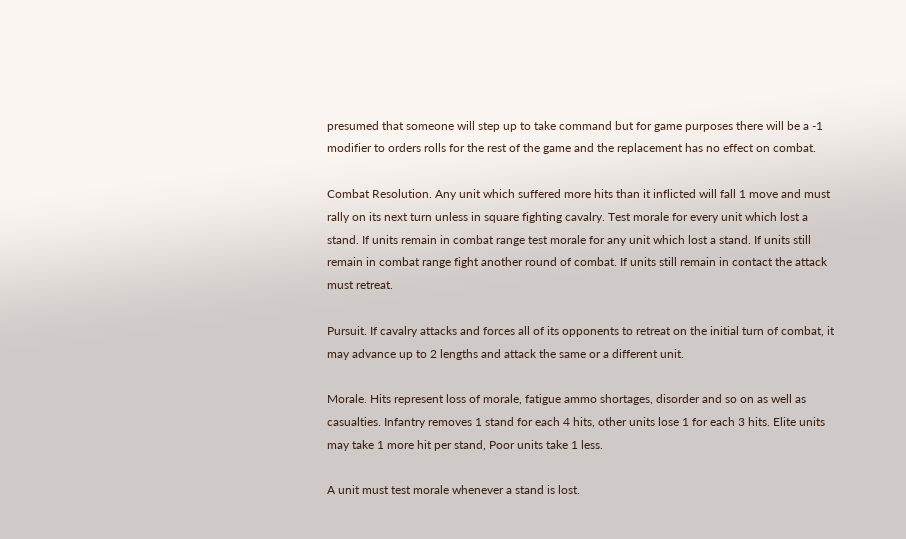presumed that someone will step up to take command but for game purposes there will be a -1 modifier to orders rolls for the rest of the game and the replacement has no effect on combat.

Combat Resolution. Any unit which suffered more hits than it inflicted will fall 1 move and must rally on its next turn unless in square fighting cavalry. Test morale for every unit which lost a stand. If units remain in combat range test morale for any unit which lost a stand. If units still remain in combat range fight another round of combat. If units still remain in contact the attack must retreat.

Pursuit. If cavalry attacks and forces all of its opponents to retreat on the initial turn of combat, it may advance up to 2 lengths and attack the same or a different unit.

Morale. Hits represent loss of morale, fatigue ammo shortages, disorder and so on as well as casualties. Infantry removes 1 stand for each 4 hits, other units lose 1 for each 3 hits. Elite units may take 1 more hit per stand, Poor units take 1 less.

A unit must test morale whenever a stand is lost.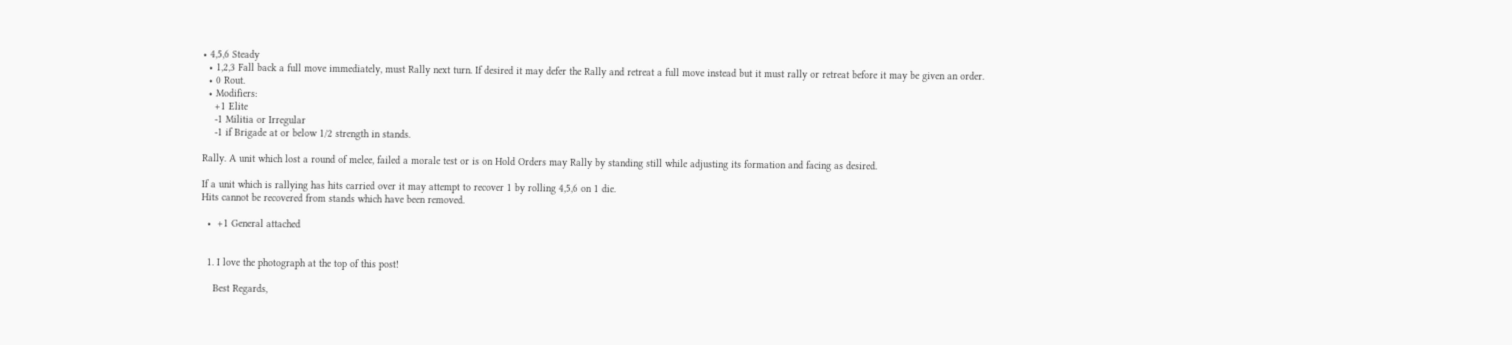• 4,5,6 Steady
  • 1,2,3 Fall back a full move immediately, must Rally next turn. If desired it may defer the Rally and retreat a full move instead but it must rally or retreat before it may be given an order.
  • 0 Rout.
  • Modifiers:
    +1 Elite
    -1 Militia or Irregular
    -1 if Brigade at or below 1/2 strength in stands.

Rally. A unit which lost a round of melee, failed a morale test or is on Hold Orders may Rally by standing still while adjusting its formation and facing as desired.

If a unit which is rallying has hits carried over it may attempt to recover 1 by rolling 4,5,6 on 1 die.
Hits cannot be recovered from stands which have been removed.

  •  +1 General attached


  1. I love the photograph at the top of this post!

    Best Regards,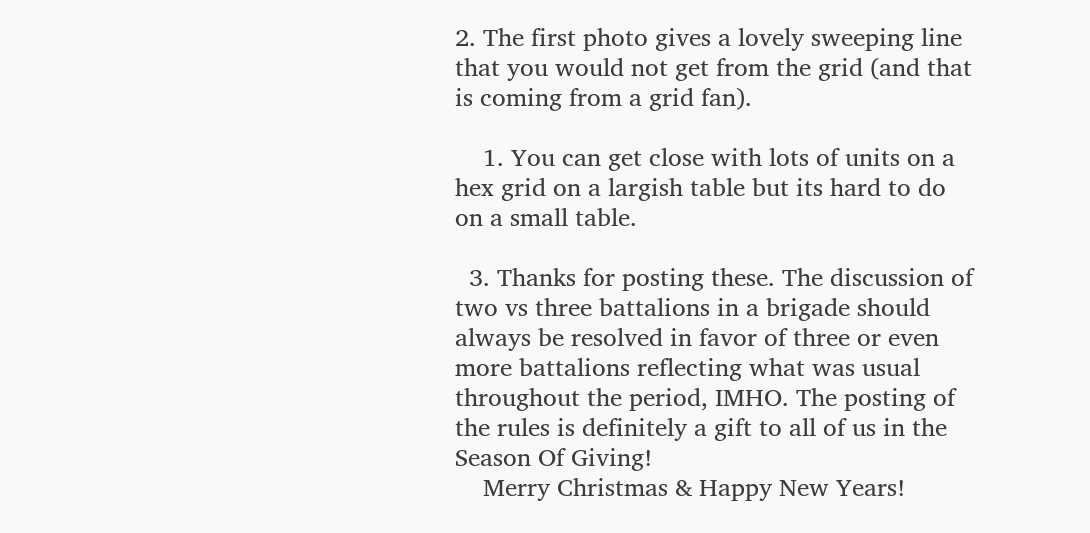2. The first photo gives a lovely sweeping line that you would not get from the grid (and that is coming from a grid fan).

    1. You can get close with lots of units on a hex grid on a largish table but its hard to do on a small table.

  3. Thanks for posting these. The discussion of two vs three battalions in a brigade should always be resolved in favor of three or even more battalions reflecting what was usual throughout the period, IMHO. The posting of the rules is definitely a gift to all of us in the Season Of Giving!
    Merry Christmas & Happy New Years!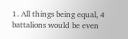1. All things being equal, 4 battalions would be even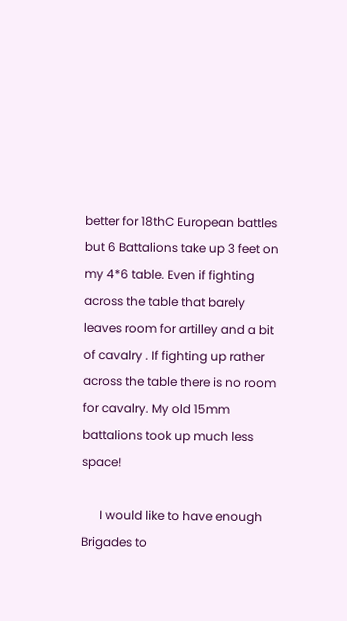better for 18thC European battles but 6 Battalions take up 3 feet on my 4*6 table. Even if fighting across the table that barely leaves room for artilley and a bit of cavalry . If fighting up rather across the table there is no room for cavalry. My old 15mm battalions took up much less space!

      I would like to have enough Brigades to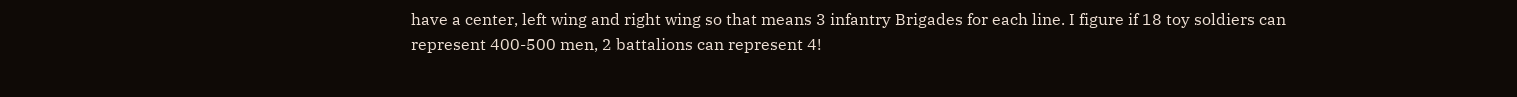have a center, left wing and right wing so that means 3 infantry Brigades for each line. I figure if 18 toy soldiers can represent 400-500 men, 2 battalions can represent 4!